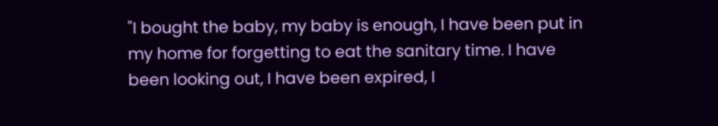"I bought the baby, my baby is enough, I have been put in my home for forgetting to eat the sanitary time. I have been looking out, I have been expired, I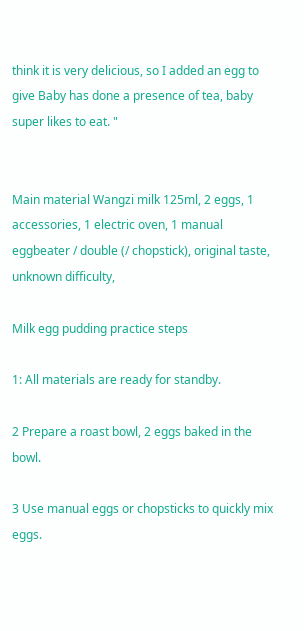think it is very delicious, so I added an egg to give Baby has done a presence of tea, baby super likes to eat. "


Main material Wangzi milk 125ml, 2 eggs, 1 accessories, 1 electric oven, 1 manual eggbeater / double (/ chopstick), original taste, unknown difficulty,

Milk egg pudding practice steps

1: All materials are ready for standby.

2 Prepare a roast bowl, 2 eggs baked in the bowl.

3 Use manual eggs or chopsticks to quickly mix eggs.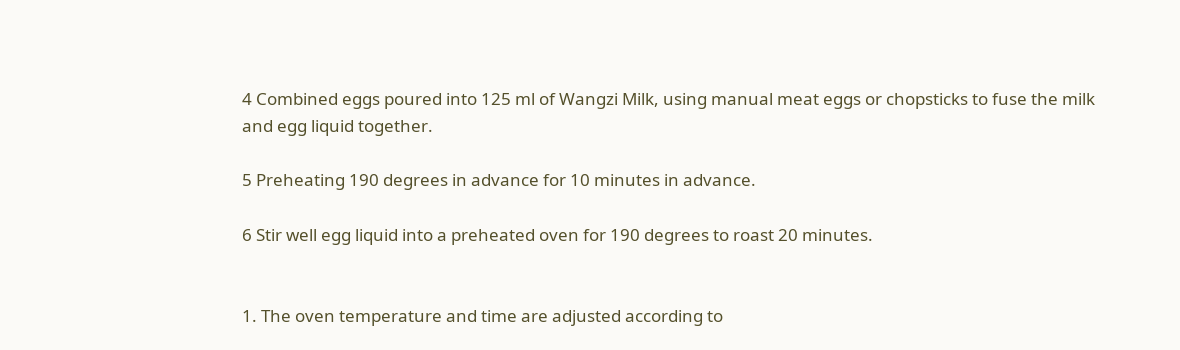4 Combined eggs poured into 125 ml of Wangzi Milk, using manual meat eggs or chopsticks to fuse the milk and egg liquid together.

5 Preheating 190 degrees in advance for 10 minutes in advance.

6 Stir well egg liquid into a preheated oven for 190 degrees to roast 20 minutes.


1. The oven temperature and time are adjusted according to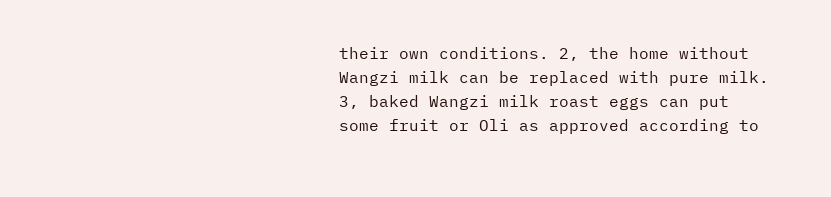their own conditions. 2, the home without Wangzi milk can be replaced with pure milk. 3, baked Wangzi milk roast eggs can put some fruit or Oli as approved according to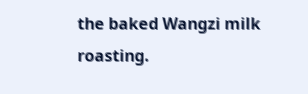the baked Wangzi milk roasting.